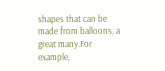shapes that can be made from balloons, a great many.For example,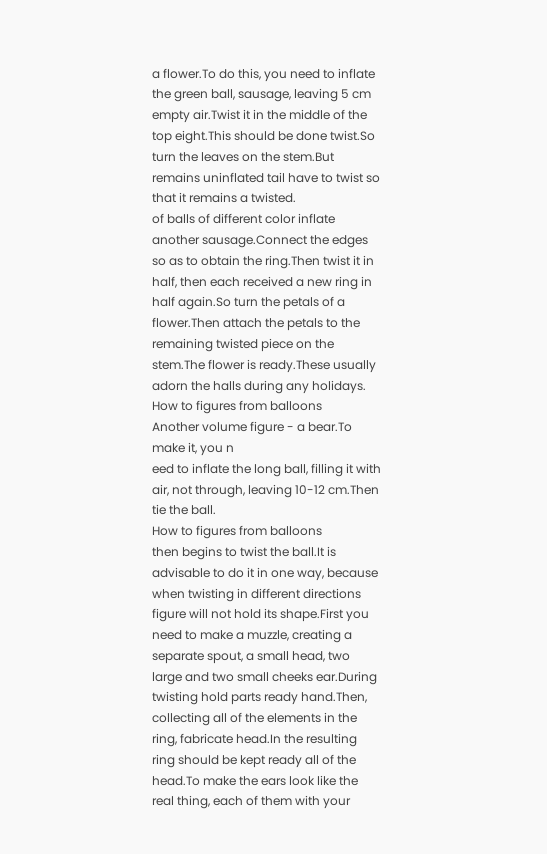a flower.To do this, you need to inflate the green ball, sausage, leaving 5 cm empty air.Twist it in the middle of the top eight.This should be done twist.So turn the leaves on the stem.But remains uninflated tail have to twist so that it remains a twisted.
of balls of different color inflate another sausage.Connect the edges so as to obtain the ring.Then twist it in half, then each received a new ring in half again.So turn the petals of a flower.Then attach the petals to the remaining twisted piece on the stem.The flower is ready.These usually adorn the halls during any holidays.
How to figures from balloons
Another volume figure - a bear.To make it, you n
eed to inflate the long ball, filling it with air, not through, leaving 10-12 cm.Then tie the ball.
How to figures from balloons
then begins to twist the ball.It is advisable to do it in one way, because when twisting in different directions figure will not hold its shape.First you need to make a muzzle, creating a separate spout, a small head, two large and two small cheeks ear.During twisting hold parts ready hand.Then, collecting all of the elements in the ring, fabricate head.In the resulting ring should be kept ready all of the head.To make the ears look like the real thing, each of them with your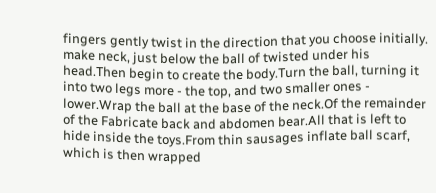fingers gently twist in the direction that you choose initially.
make neck, just below the ball of twisted under his head.Then begin to create the body.Turn the ball, turning it into two legs more - the top, and two smaller ones - lower.Wrap the ball at the base of the neck.Of the remainder of the Fabricate back and abdomen bear.All that is left to hide inside the toys.From thin sausages inflate ball scarf, which is then wrapped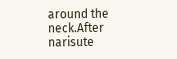around the neck.After narisute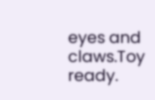eyes and claws.Toy ready.